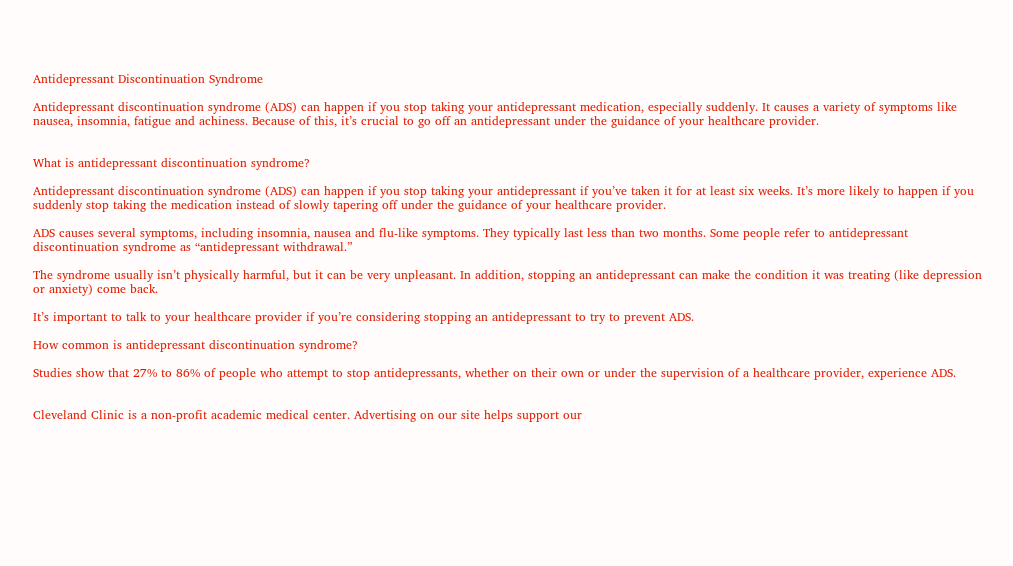Antidepressant Discontinuation Syndrome

Antidepressant discontinuation syndrome (ADS) can happen if you stop taking your antidepressant medication, especially suddenly. It causes a variety of symptoms like nausea, insomnia, fatigue and achiness. Because of this, it’s crucial to go off an antidepressant under the guidance of your healthcare provider.


What is antidepressant discontinuation syndrome?

Antidepressant discontinuation syndrome (ADS) can happen if you stop taking your antidepressant if you’ve taken it for at least six weeks. It’s more likely to happen if you suddenly stop taking the medication instead of slowly tapering off under the guidance of your healthcare provider.

ADS causes several symptoms, including insomnia, nausea and flu-like symptoms. They typically last less than two months. Some people refer to antidepressant discontinuation syndrome as “antidepressant withdrawal.”

The syndrome usually isn’t physically harmful, but it can be very unpleasant. In addition, stopping an antidepressant can make the condition it was treating (like depression or anxiety) come back.

It’s important to talk to your healthcare provider if you’re considering stopping an antidepressant to try to prevent ADS.

How common is antidepressant discontinuation syndrome?

Studies show that 27% to 86% of people who attempt to stop antidepressants, whether on their own or under the supervision of a healthcare provider, experience ADS.


Cleveland Clinic is a non-profit academic medical center. Advertising on our site helps support our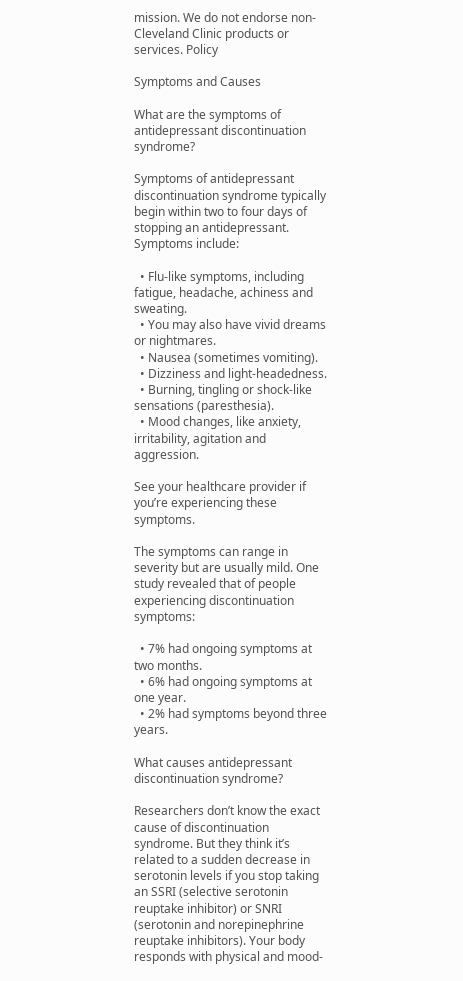mission. We do not endorse non-Cleveland Clinic products or services. Policy

Symptoms and Causes

What are the symptoms of antidepressant discontinuation syndrome?

Symptoms of antidepressant discontinuation syndrome typically begin within two to four days of stopping an antidepressant. Symptoms include:

  • Flu-like symptoms, including fatigue, headache, achiness and sweating.
  • You may also have vivid dreams or nightmares.
  • Nausea (sometimes vomiting).
  • Dizziness and light-headedness.
  • Burning, tingling or shock-like sensations (paresthesia).
  • Mood changes, like anxiety, irritability, agitation and aggression.

See your healthcare provider if you’re experiencing these symptoms.

The symptoms can range in severity but are usually mild. One study revealed that of people experiencing discontinuation symptoms:

  • 7% had ongoing symptoms at two months.
  • 6% had ongoing symptoms at one year.
  • 2% had symptoms beyond three years.

What causes antidepressant discontinuation syndrome?

Researchers don’t know the exact cause of discontinuation syndrome. But they think it’s related to a sudden decrease in serotonin levels if you stop taking an SSRI (selective serotonin reuptake inhibitor) or SNRI (serotonin and norepinephrine reuptake inhibitors). Your body responds with physical and mood-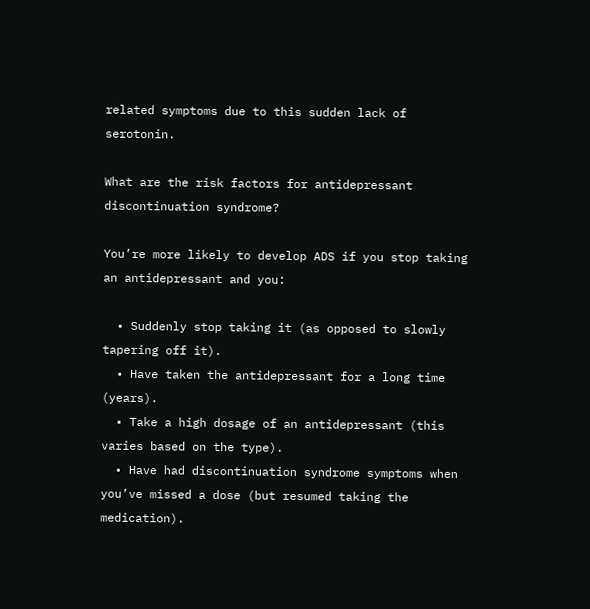related symptoms due to this sudden lack of serotonin.

What are the risk factors for antidepressant discontinuation syndrome?

You’re more likely to develop ADS if you stop taking an antidepressant and you:

  • Suddenly stop taking it (as opposed to slowly tapering off it).
  • Have taken the antidepressant for a long time (years).
  • Take a high dosage of an antidepressant (this varies based on the type).
  • Have had discontinuation syndrome symptoms when you’ve missed a dose (but resumed taking the medication).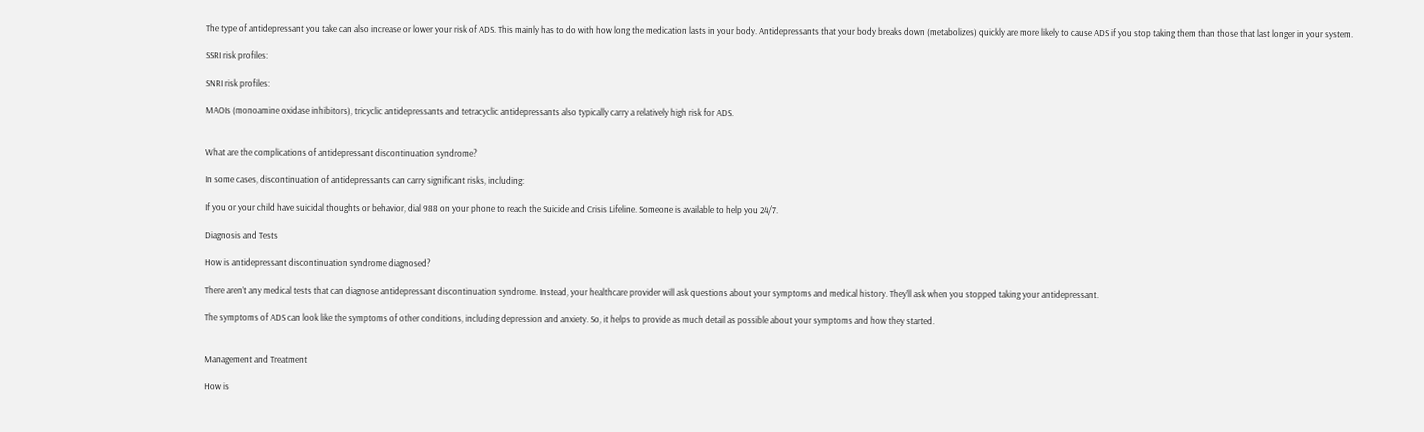The type of antidepressant you take can also increase or lower your risk of ADS. This mainly has to do with how long the medication lasts in your body. Antidepressants that your body breaks down (metabolizes) quickly are more likely to cause ADS if you stop taking them than those that last longer in your system.

SSRI risk profiles:

SNRI risk profiles:

MAOIs (monoamine oxidase inhibitors), tricyclic antidepressants and tetracyclic antidepressants also typically carry a relatively high risk for ADS.


What are the complications of antidepressant discontinuation syndrome?

In some cases, discontinuation of antidepressants can carry significant risks, including:

If you or your child have suicidal thoughts or behavior, dial 988 on your phone to reach the Suicide and Crisis Lifeline. Someone is available to help you 24/7.

Diagnosis and Tests

How is antidepressant discontinuation syndrome diagnosed?

There aren’t any medical tests that can diagnose antidepressant discontinuation syndrome. Instead, your healthcare provider will ask questions about your symptoms and medical history. They’ll ask when you stopped taking your antidepressant.

The symptoms of ADS can look like the symptoms of other conditions, including depression and anxiety. So, it helps to provide as much detail as possible about your symptoms and how they started.


Management and Treatment

How is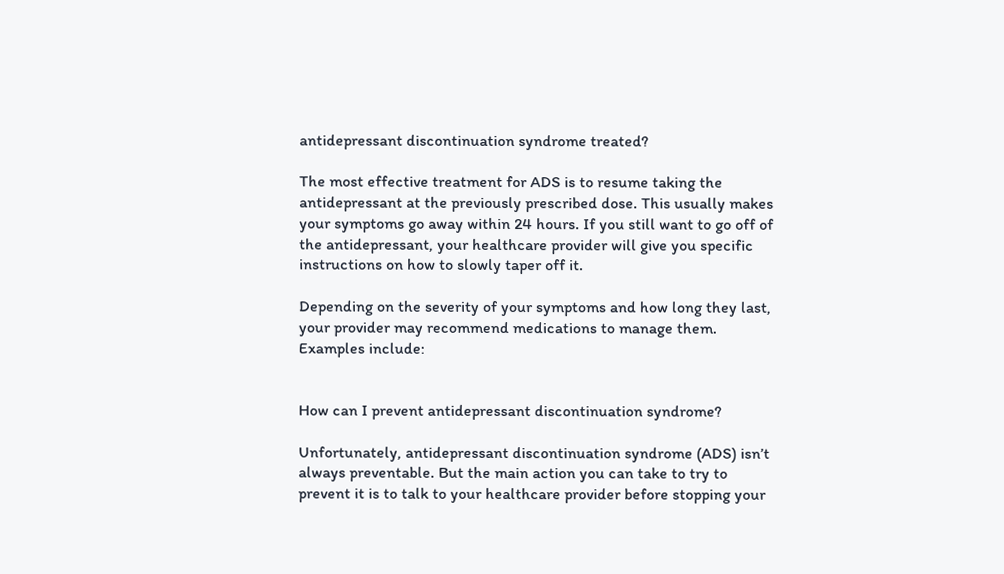antidepressant discontinuation syndrome treated?

The most effective treatment for ADS is to resume taking the antidepressant at the previously prescribed dose. This usually makes your symptoms go away within 24 hours. If you still want to go off of the antidepressant, your healthcare provider will give you specific instructions on how to slowly taper off it.

Depending on the severity of your symptoms and how long they last, your provider may recommend medications to manage them. Examples include:


How can I prevent antidepressant discontinuation syndrome?

Unfortunately, antidepressant discontinuation syndrome (ADS) isn’t always preventable. But the main action you can take to try to prevent it is to talk to your healthcare provider before stopping your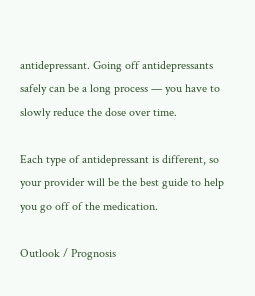antidepressant. Going off antidepressants safely can be a long process — you have to slowly reduce the dose over time.

Each type of antidepressant is different, so your provider will be the best guide to help you go off of the medication.

Outlook / Prognosis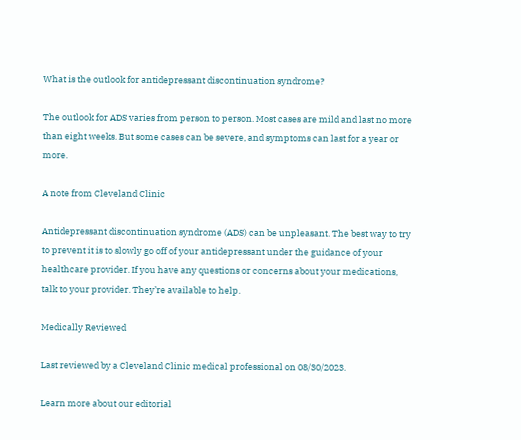What is the outlook for antidepressant discontinuation syndrome?

The outlook for ADS varies from person to person. Most cases are mild and last no more than eight weeks. But some cases can be severe, and symptoms can last for a year or more.

A note from Cleveland Clinic

Antidepressant discontinuation syndrome (ADS) can be unpleasant. The best way to try to prevent it is to slowly go off of your antidepressant under the guidance of your healthcare provider. If you have any questions or concerns about your medications, talk to your provider. They’re available to help.

Medically Reviewed

Last reviewed by a Cleveland Clinic medical professional on 08/30/2023.

Learn more about our editorial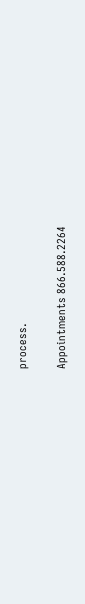process.

Appointments 866.588.2264